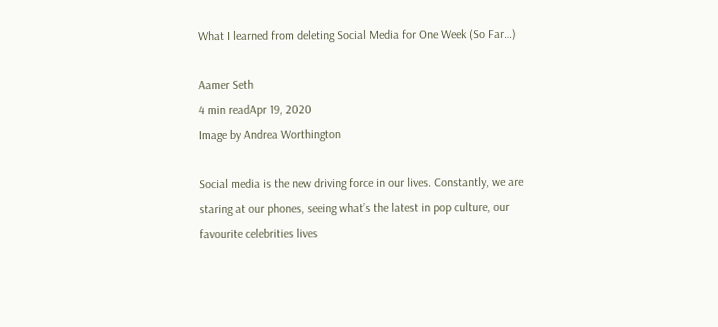What I learned from deleting Social Media for One Week (So Far…)

Aamer Seth
4 min readApr 19, 2020
Image by Andrea Worthington

Social media is the new driving force in our lives. Constantly, we are staring at our phones, seeing what’s the latest in pop culture, our favourite celebrities lives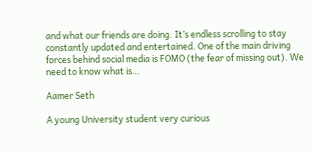and what our friends are doing. It’s endless scrolling to stay constantly updated and entertained. One of the main driving forces behind social media is FOMO (the fear of missing out). We need to know what is…

Aamer Seth

A young University student very curious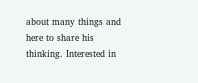about many things and here to share his thinking. Interested in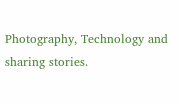Photography, Technology and sharing stories.